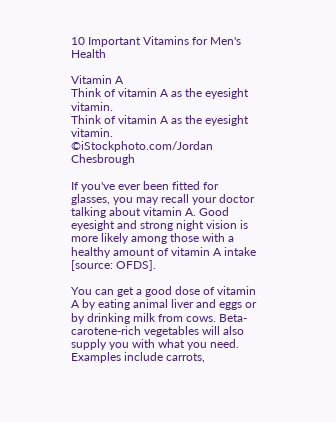10 Important Vitamins for Men's Health

Vitamin A
Think of vitamin A as the eyesight vitamin.
Think of vitamin A as the eyesight vitamin.
©iStockphoto.com/Jordan Chesbrough

If you've ever been fitted for glasses, you may recall your doctor talking about vitamin A. Good eyesight and strong night vision is more likely among those with a healthy amount of vitamin A intake [source: OFDS].

You can get a good dose of vitamin A by eating animal liver and eggs or by drinking milk from cows. Beta-carotene-rich vegetables will also supply you with what you need. Examples include carrots,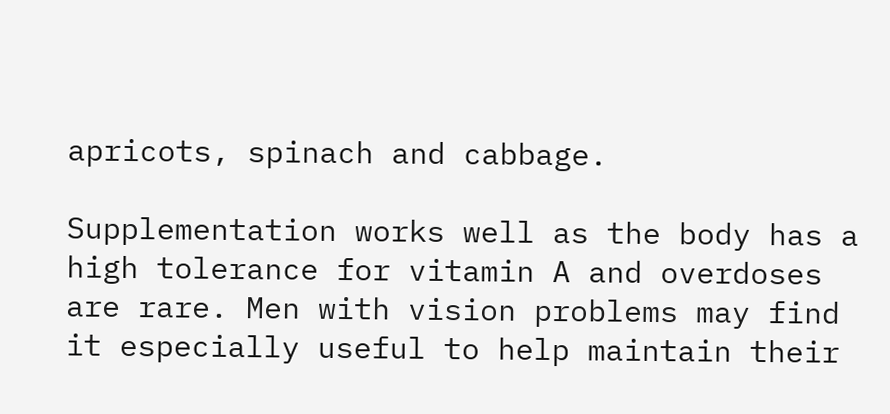apricots, spinach and cabbage.

Supplementation works well as the body has a high tolerance for vitamin A and overdoses are rare. Men with vision problems may find it especially useful to help maintain their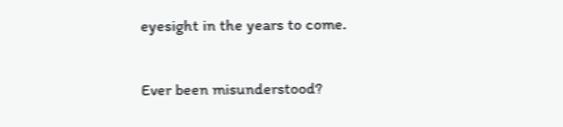eyesight in the years to come.

Ever been misunderstood?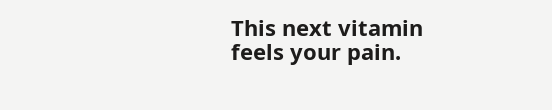This next vitamin feels your pain.